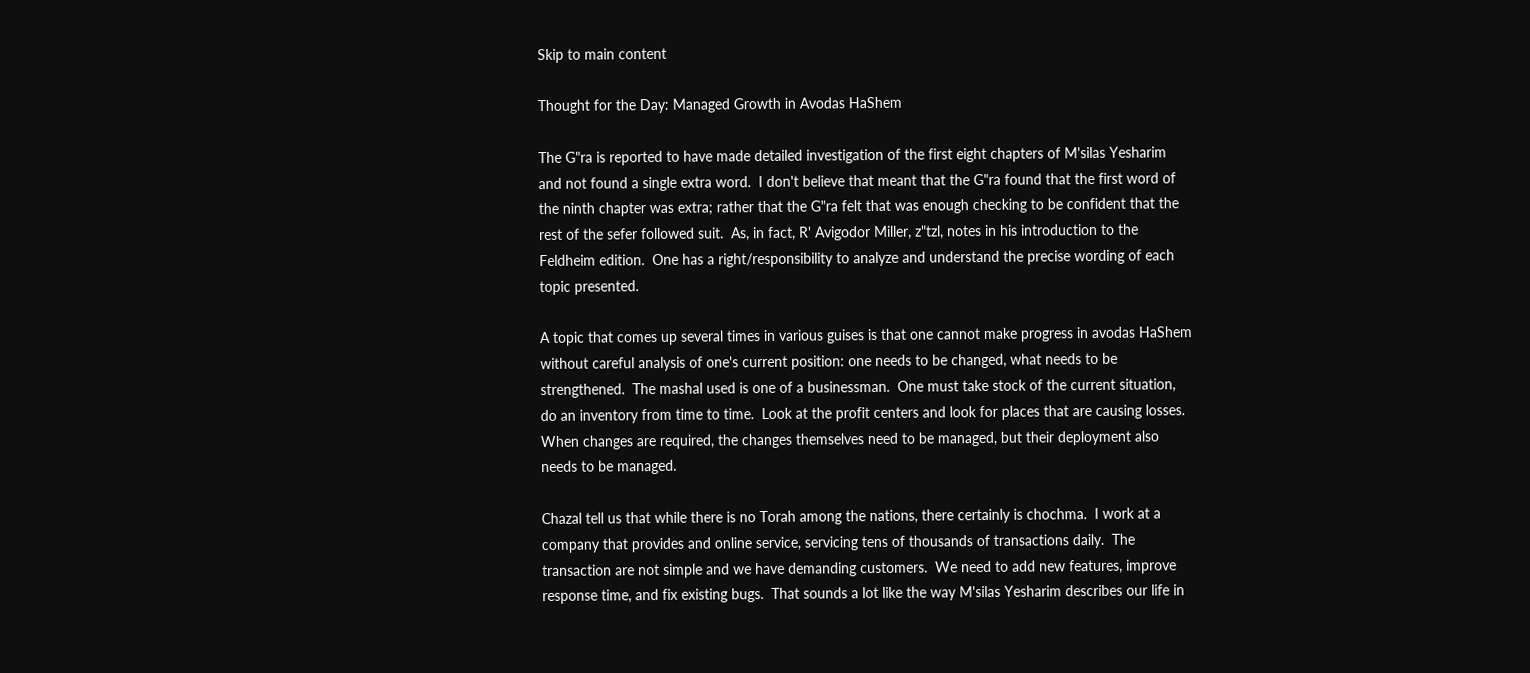Skip to main content

Thought for the Day: Managed Growth in Avodas HaShem

The G"ra is reported to have made detailed investigation of the first eight chapters of M'silas Yesharim and not found a single extra word.  I don't believe that meant that the G"ra found that the first word of the ninth chapter was extra; rather that the G"ra felt that was enough checking to be confident that the rest of the sefer followed suit.  As, in fact, R' Avigodor Miller, z"tzl, notes in his introduction to the Feldheim edition.  One has a right/responsibility to analyze and understand the precise wording of each topic presented.

A topic that comes up several times in various guises is that one cannot make progress in avodas HaShem without careful analysis of one's current position: one needs to be changed, what needs to be strengthened.  The mashal used is one of a businessman.  One must take stock of the current situation, do an inventory from time to time.  Look at the profit centers and look for places that are causing losses.  When changes are required, the changes themselves need to be managed, but their deployment also needs to be managed.

Chazal tell us that while there is no Torah among the nations, there certainly is chochma.  I work at a company that provides and online service, servicing tens of thousands of transactions daily.  The transaction are not simple and we have demanding customers.  We need to add new features, improve response time, and fix existing bugs.  That sounds a lot like the way M'silas Yesharim describes our life in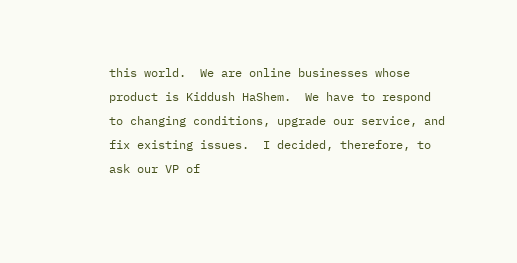this world.  We are online businesses whose product is Kiddush HaShem.  We have to respond to changing conditions, upgrade our service, and fix existing issues.  I decided, therefore, to ask our VP of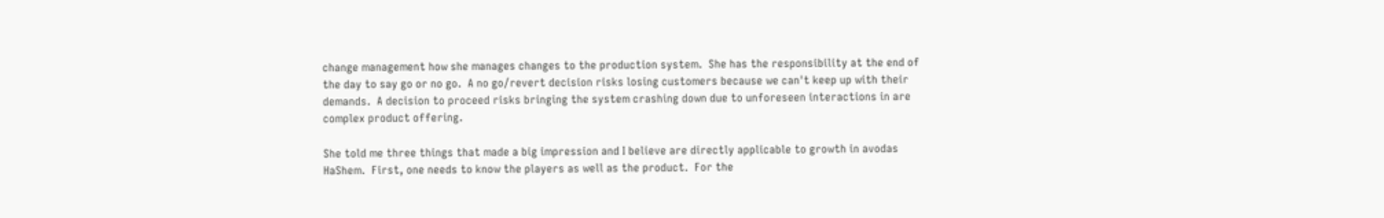change management how she manages changes to the production system.  She has the responsibility at the end of the day to say go or no go.  A no go/revert decision risks losing customers because we can't keep up with their demands.  A decision to proceed risks bringing the system crashing down due to unforeseen interactions in are complex product offering.

She told me three things that made a big impression and I believe are directly applicable to growth in avodas HaShem.  First, one needs to know the players as well as the product.  For the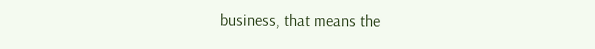business, that means the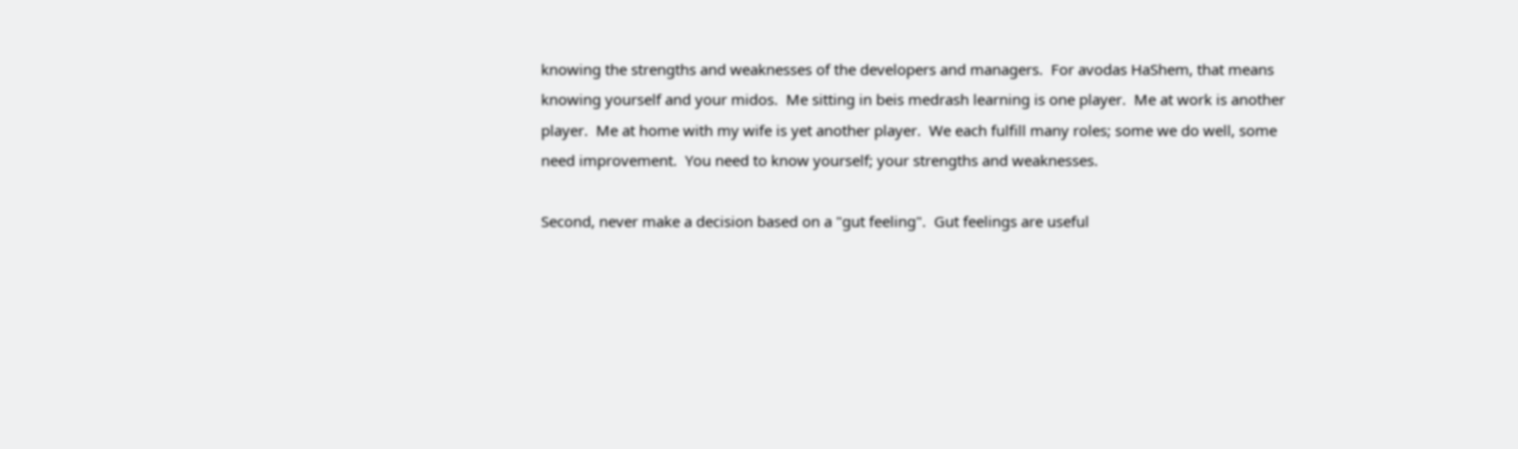knowing the strengths and weaknesses of the developers and managers.  For avodas HaShem, that means knowing yourself and your midos.  Me sitting in beis medrash learning is one player.  Me at work is another player.  Me at home with my wife is yet another player.  We each fulfill many roles; some we do well, some need improvement.  You need to know yourself; your strengths and weaknesses.

Second, never make a decision based on a "gut feeling".  Gut feelings are useful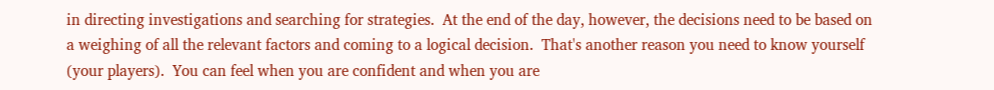in directing investigations and searching for strategies.  At the end of the day, however, the decisions need to be based on a weighing of all the relevant factors and coming to a logical decision.  That's another reason you need to know yourself (your players).  You can feel when you are confident and when you are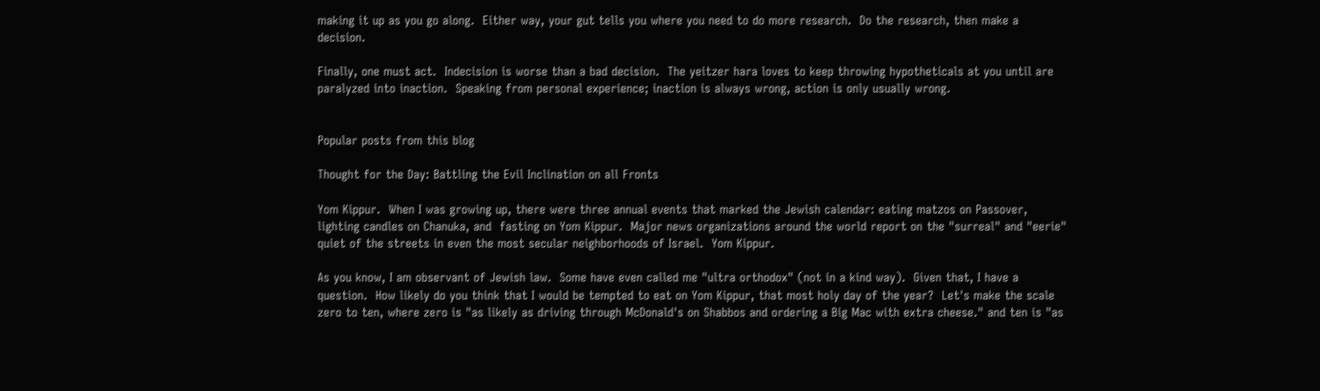making it up as you go along.  Either way, your gut tells you where you need to do more research.  Do the research, then make a decision.

Finally, one must act.  Indecision is worse than a bad decision.  The yeitzer hara loves to keep throwing hypotheticals at you until are paralyzed into inaction.  Speaking from personal experience; inaction is always wrong, action is only usually wrong.


Popular posts from this blog

Thought for the Day: Battling the Evil Inclination on all Fronts

Yom Kippur.  When I was growing up, there were three annual events that marked the Jewish calendar: eating matzos on Passover, lighting candles on Chanuka, and  fasting on Yom Kippur.  Major news organizations around the world report on the "surreal" and "eerie" quiet of the streets in even the most secular neighborhoods of Israel.  Yom Kippur.

As you know, I am observant of Jewish law.  Some have even called me "ultra orthodox" (not in a kind way).  Given that, I have a question.  How likely do you think that I would be tempted to eat on Yom Kippur, that most holy day of the year?  Let's make the scale zero to ten, where zero is "as likely as driving through McDonald's on Shabbos and ordering a Big Mac with extra cheese." and ten is "as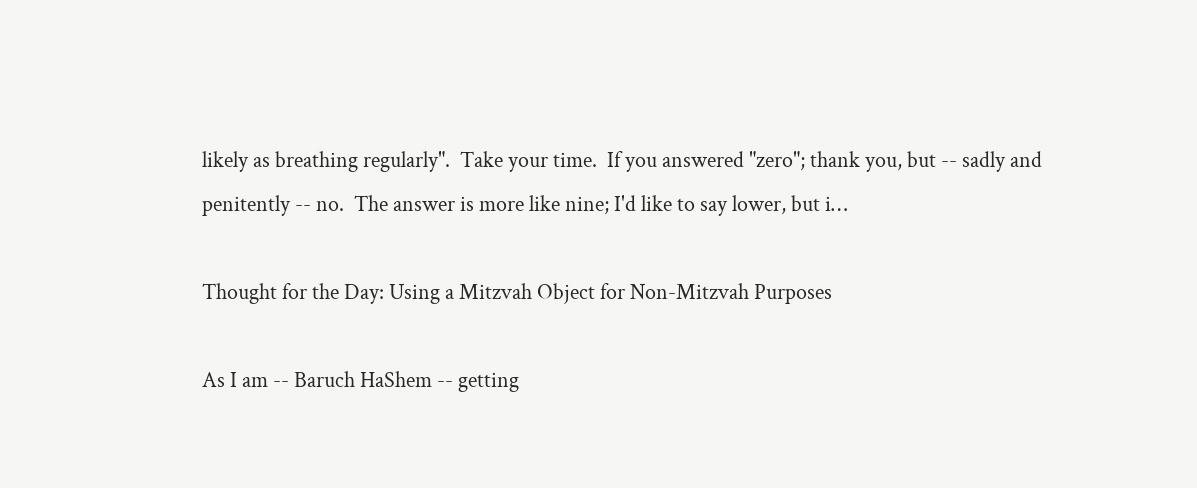likely as breathing regularly".  Take your time.  If you answered "zero"; thank you, but -- sadly and penitently -- no.  The answer is more like nine; I'd like to say lower, but i…

Thought for the Day: Using a Mitzvah Object for Non-Mitzvah Purposes

As I am -- Baruch HaShem -- getting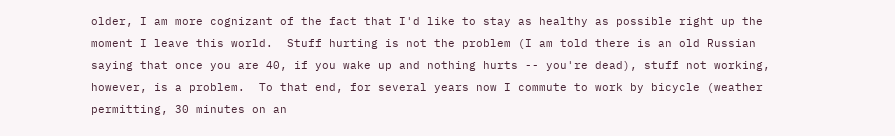older, I am more cognizant of the fact that I'd like to stay as healthy as possible right up the moment I leave this world.  Stuff hurting is not the problem (I am told there is an old Russian saying that once you are 40, if you wake up and nothing hurts -- you're dead), stuff not working, however, is a problem.  To that end, for several years now I commute to work by bicycle (weather permitting, 30 minutes on an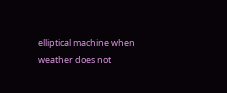elliptical machine when weather does not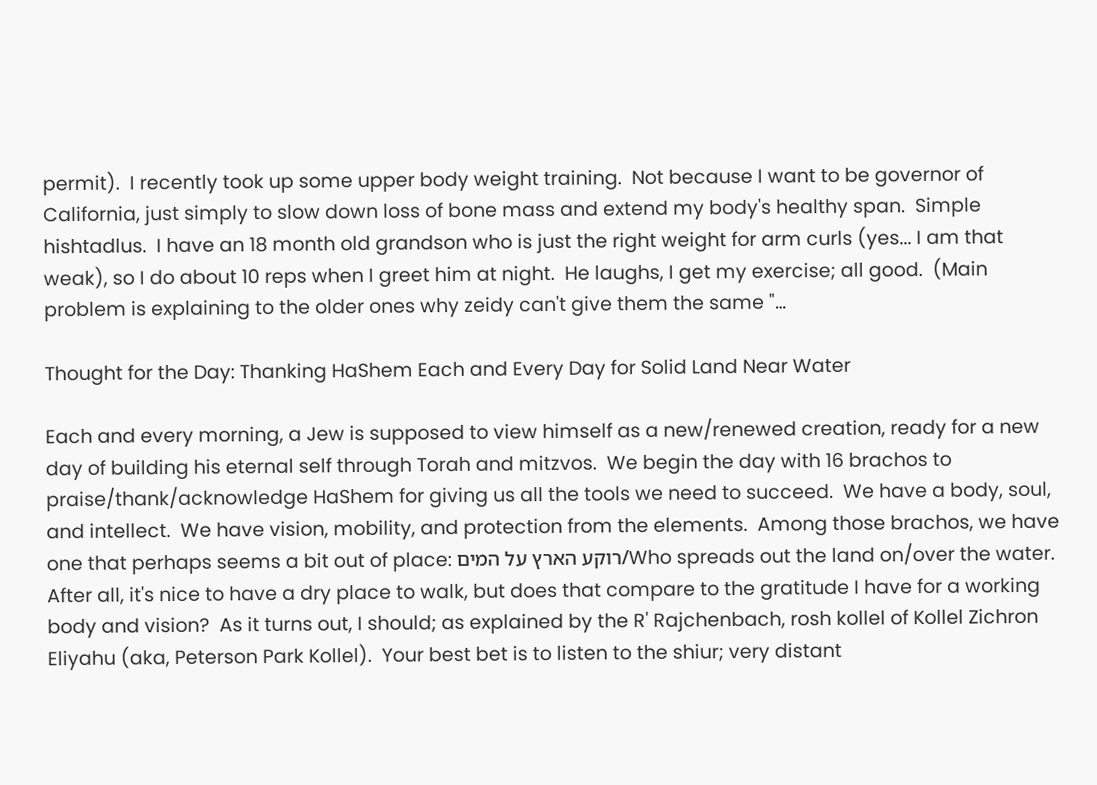permit).  I recently took up some upper body weight training.  Not because I want to be governor of California, just simply to slow down loss of bone mass and extend my body's healthy span.  Simple hishtadlus.  I have an 18 month old grandson who is just the right weight for arm curls (yes... I am that weak), so I do about 10 reps when I greet him at night.  He laughs, I get my exercise; all good.  (Main problem is explaining to the older ones why zeidy can't give them the same "…

Thought for the Day: Thanking HaShem Each and Every Day for Solid Land Near Water

Each and every morning, a Jew is supposed to view himself as a new/renewed creation, ready for a new day of building his eternal self through Torah and mitzvos.  We begin the day with 16 brachos to praise/thank/acknowledge HaShem for giving us all the tools we need to succeed.  We have a body, soul, and intellect.  We have vision, mobility, and protection from the elements.  Among those brachos, we have one that perhaps seems a bit out of place: רוקע הארץ על המים/Who spreads out the land on/over the water.  After all, it's nice to have a dry place to walk, but does that compare to the gratitude I have for a working body and vision?  As it turns out, I should; as explained by the R' Rajchenbach, rosh kollel of Kollel Zichron Eliyahu (aka, Peterson Park Kollel).  Your best bet is to listen to the shiur; very distant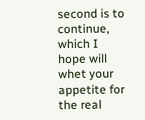second is to continue, which I hope will whet your appetite for the real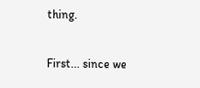thing.

First... since we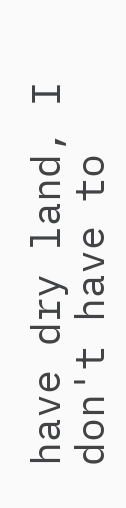have dry land, I don't have to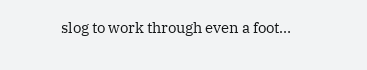slog to work through even a foot…